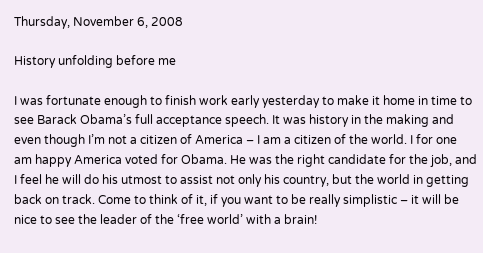Thursday, November 6, 2008

History unfolding before me

I was fortunate enough to finish work early yesterday to make it home in time to see Barack Obama’s full acceptance speech. It was history in the making and even though I’m not a citizen of America – I am a citizen of the world. I for one am happy America voted for Obama. He was the right candidate for the job, and I feel he will do his utmost to assist not only his country, but the world in getting back on track. Come to think of it, if you want to be really simplistic – it will be nice to see the leader of the ‘free world’ with a brain!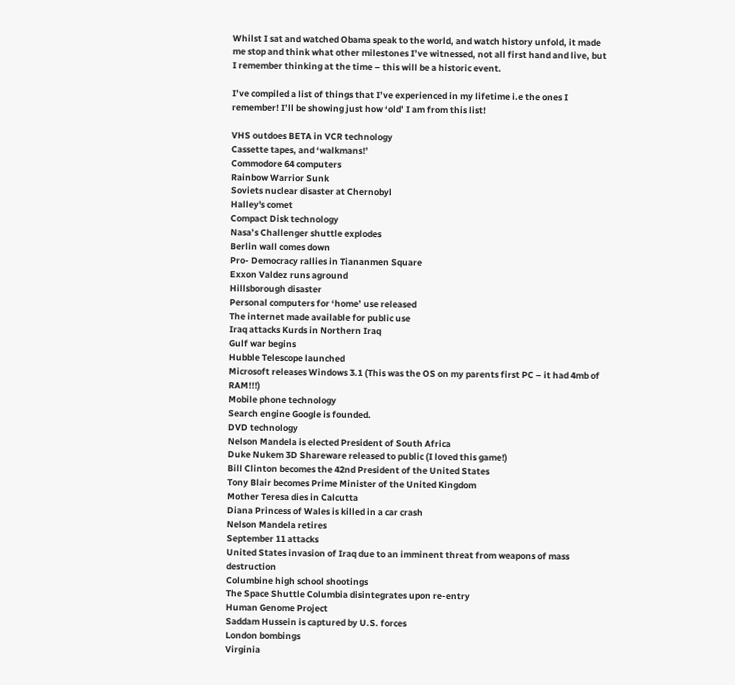Whilst I sat and watched Obama speak to the world, and watch history unfold, it made me stop and think what other milestones I’ve witnessed, not all first hand and live, but I remember thinking at the time – this will be a historic event.

I’ve compiled a list of things that I’ve experienced in my lifetime i.e the ones I remember! I’ll be showing just how ‘old’ I am from this list!

VHS outdoes BETA in VCR technology
Cassette tapes, and ‘walkmans!’
Commodore 64 computers
Rainbow Warrior Sunk
Soviets nuclear disaster at Chernobyl
Halley's comet
Compact Disk technology
Nasa’s Challenger shuttle explodes
Berlin wall comes down
Pro- Democracy rallies in Tiananmen Square
Exxon Valdez runs aground
Hillsborough disaster
Personal computers for ‘home’ use released
The internet made available for public use
Iraq attacks Kurds in Northern Iraq
Gulf war begins
Hubble Telescope launched
Microsoft releases Windows 3.1 (This was the OS on my parents first PC – it had 4mb of RAM!!!)
Mobile phone technology
Search engine Google is founded.
DVD technology
Nelson Mandela is elected President of South Africa
Duke Nukem 3D Shareware released to public (I loved this game!)
Bill Clinton becomes the 42nd President of the United States
Tony Blair becomes Prime Minister of the United Kingdom
Mother Teresa dies in Calcutta
Diana Princess of Wales is killed in a car crash
Nelson Mandela retires
September 11 attacks
United States invasion of Iraq due to an imminent threat from weapons of mass destruction
Columbine high school shootings
The Space Shuttle Columbia disintegrates upon re-entry
Human Genome Project
Saddam Hussein is captured by U.S. forces
London bombings
Virginia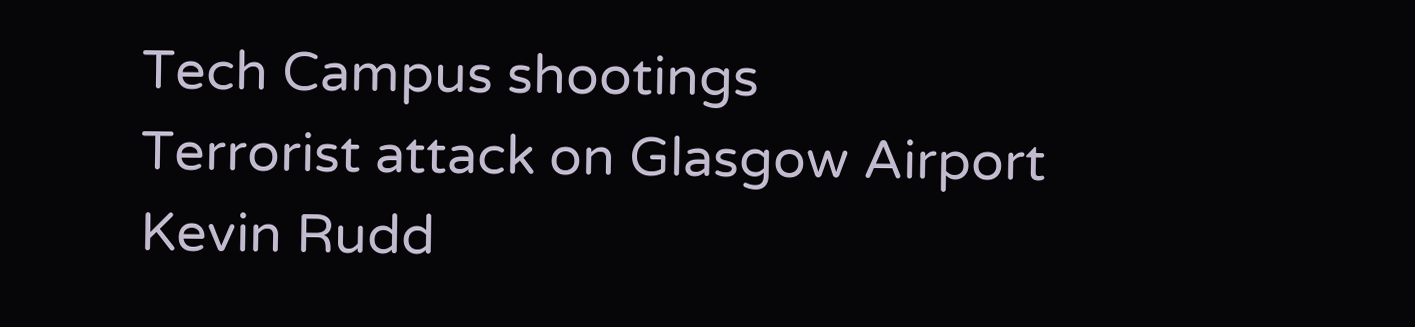Tech Campus shootings
Terrorist attack on Glasgow Airport
Kevin Rudd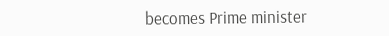becomes Prime minister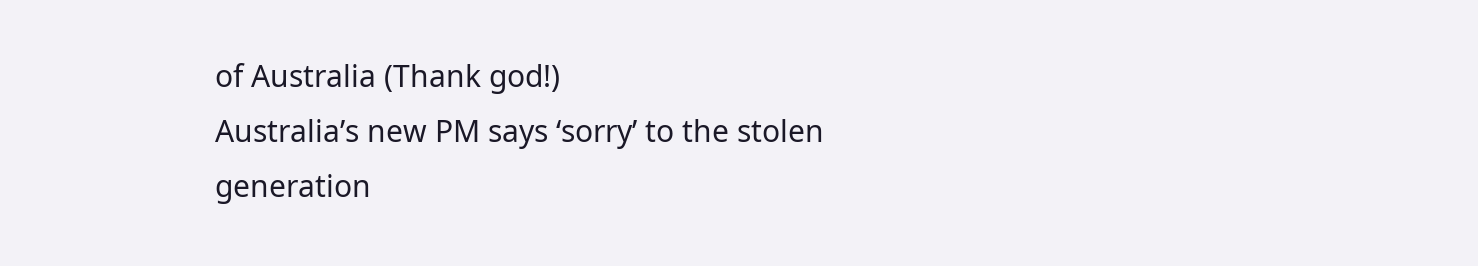of Australia (Thank god!)
Australia’s new PM says ‘sorry’ to the stolen generation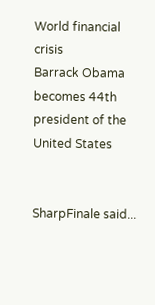World financial crisis
Barrack Obama becomes 44th president of the United States


SharpFinale said...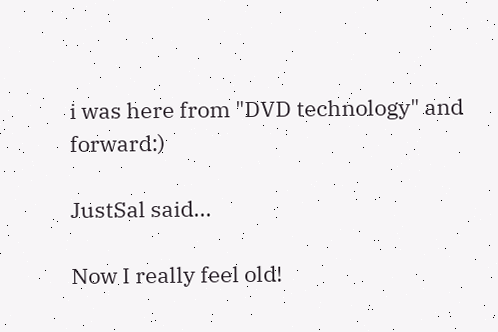i was here from "DVD technology" and forward:)

JustSal said...

Now I really feel old!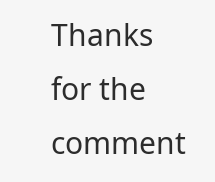Thanks for the comment